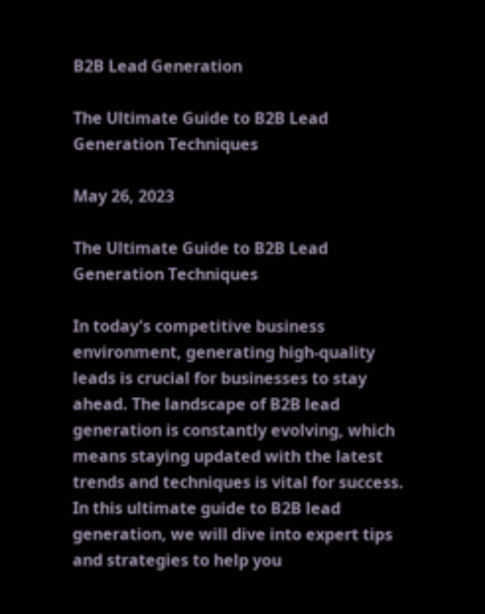B2B Lead Generation

The Ultimate Guide to B2B Lead Generation Techniques

May 26, 2023

The Ultimate Guide to B2B Lead Generation Techniques

In today's competitive business environment, generating high-quality leads is crucial for businesses to stay ahead. The landscape of B2B lead generation is constantly evolving, which means staying updated with the latest trends and techniques is vital for success. In this ultimate guide to B2B lead generation, we will dive into expert tips and strategies to help you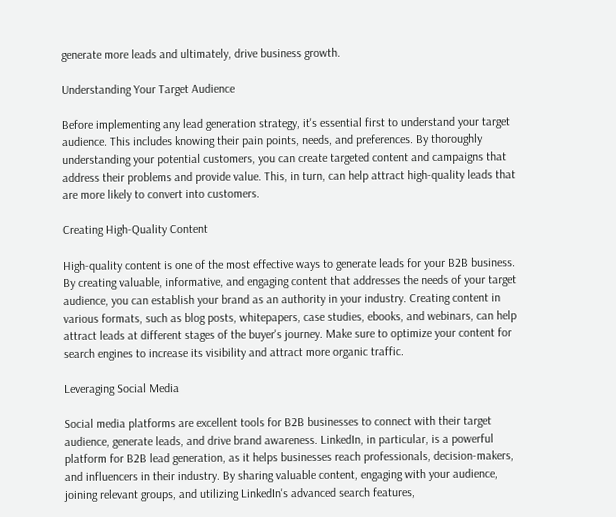generate more leads and ultimately, drive business growth.

Understanding Your Target Audience

Before implementing any lead generation strategy, it's essential first to understand your target audience. This includes knowing their pain points, needs, and preferences. By thoroughly understanding your potential customers, you can create targeted content and campaigns that address their problems and provide value. This, in turn, can help attract high-quality leads that are more likely to convert into customers.

Creating High-Quality Content

High-quality content is one of the most effective ways to generate leads for your B2B business. By creating valuable, informative, and engaging content that addresses the needs of your target audience, you can establish your brand as an authority in your industry. Creating content in various formats, such as blog posts, whitepapers, case studies, ebooks, and webinars, can help attract leads at different stages of the buyer's journey. Make sure to optimize your content for search engines to increase its visibility and attract more organic traffic.

Leveraging Social Media

Social media platforms are excellent tools for B2B businesses to connect with their target audience, generate leads, and drive brand awareness. LinkedIn, in particular, is a powerful platform for B2B lead generation, as it helps businesses reach professionals, decision-makers, and influencers in their industry. By sharing valuable content, engaging with your audience, joining relevant groups, and utilizing LinkedIn's advanced search features,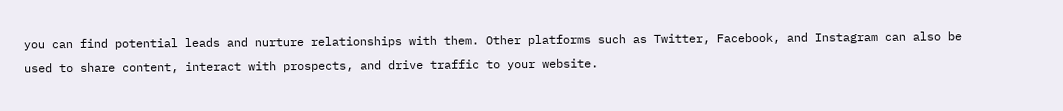you can find potential leads and nurture relationships with them. Other platforms such as Twitter, Facebook, and Instagram can also be used to share content, interact with prospects, and drive traffic to your website.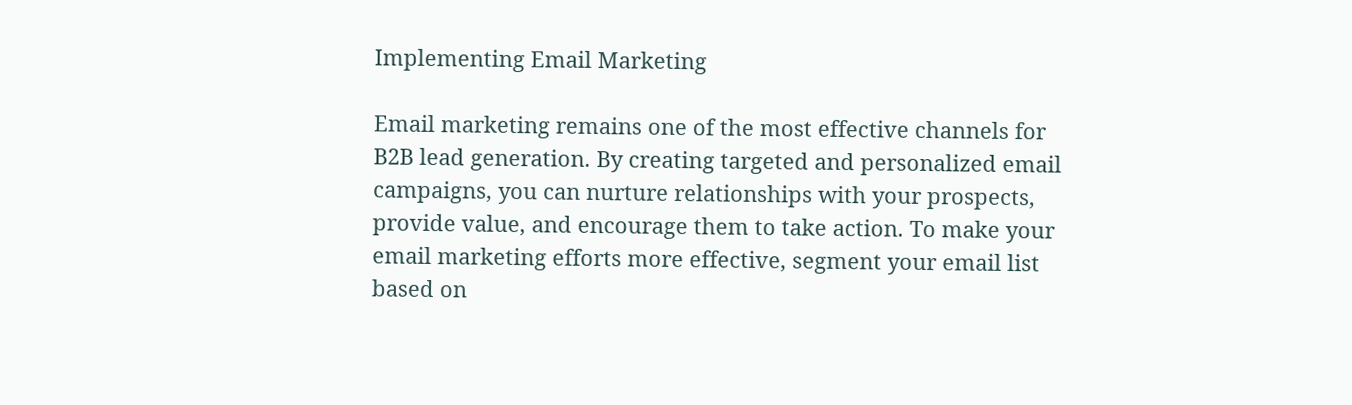Implementing Email Marketing

Email marketing remains one of the most effective channels for B2B lead generation. By creating targeted and personalized email campaigns, you can nurture relationships with your prospects, provide value, and encourage them to take action. To make your email marketing efforts more effective, segment your email list based on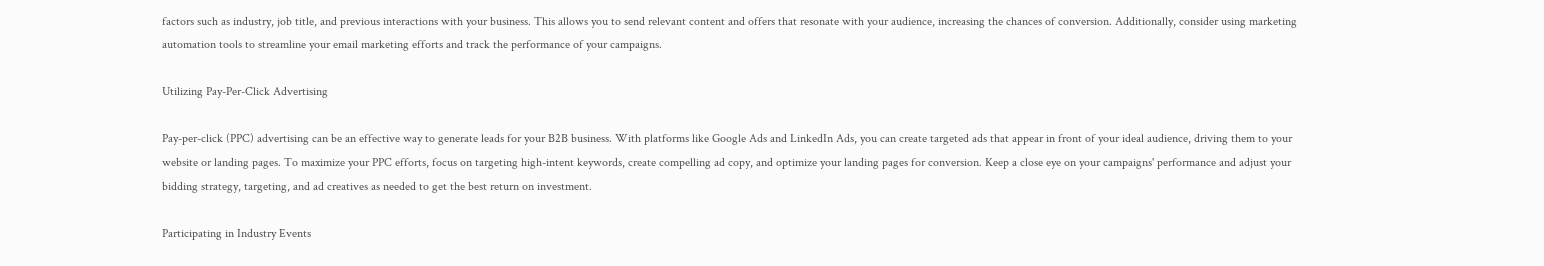factors such as industry, job title, and previous interactions with your business. This allows you to send relevant content and offers that resonate with your audience, increasing the chances of conversion. Additionally, consider using marketing automation tools to streamline your email marketing efforts and track the performance of your campaigns.

Utilizing Pay-Per-Click Advertising

Pay-per-click (PPC) advertising can be an effective way to generate leads for your B2B business. With platforms like Google Ads and LinkedIn Ads, you can create targeted ads that appear in front of your ideal audience, driving them to your website or landing pages. To maximize your PPC efforts, focus on targeting high-intent keywords, create compelling ad copy, and optimize your landing pages for conversion. Keep a close eye on your campaigns' performance and adjust your bidding strategy, targeting, and ad creatives as needed to get the best return on investment.

Participating in Industry Events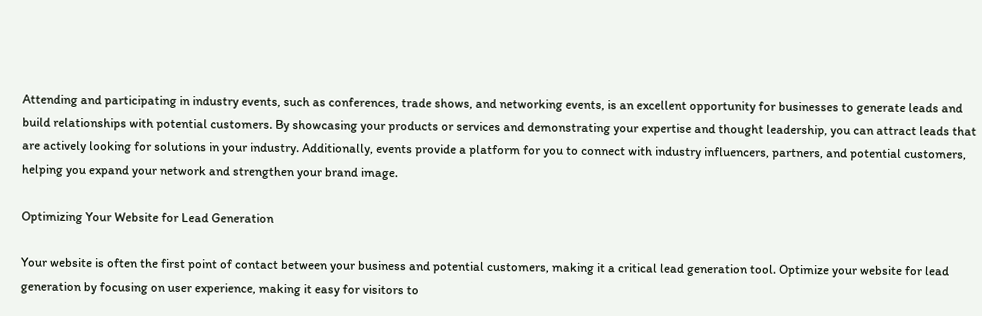Attending and participating in industry events, such as conferences, trade shows, and networking events, is an excellent opportunity for businesses to generate leads and build relationships with potential customers. By showcasing your products or services and demonstrating your expertise and thought leadership, you can attract leads that are actively looking for solutions in your industry. Additionally, events provide a platform for you to connect with industry influencers, partners, and potential customers, helping you expand your network and strengthen your brand image.

Optimizing Your Website for Lead Generation

Your website is often the first point of contact between your business and potential customers, making it a critical lead generation tool. Optimize your website for lead generation by focusing on user experience, making it easy for visitors to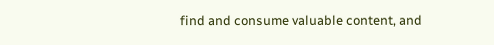find and consume valuable content, and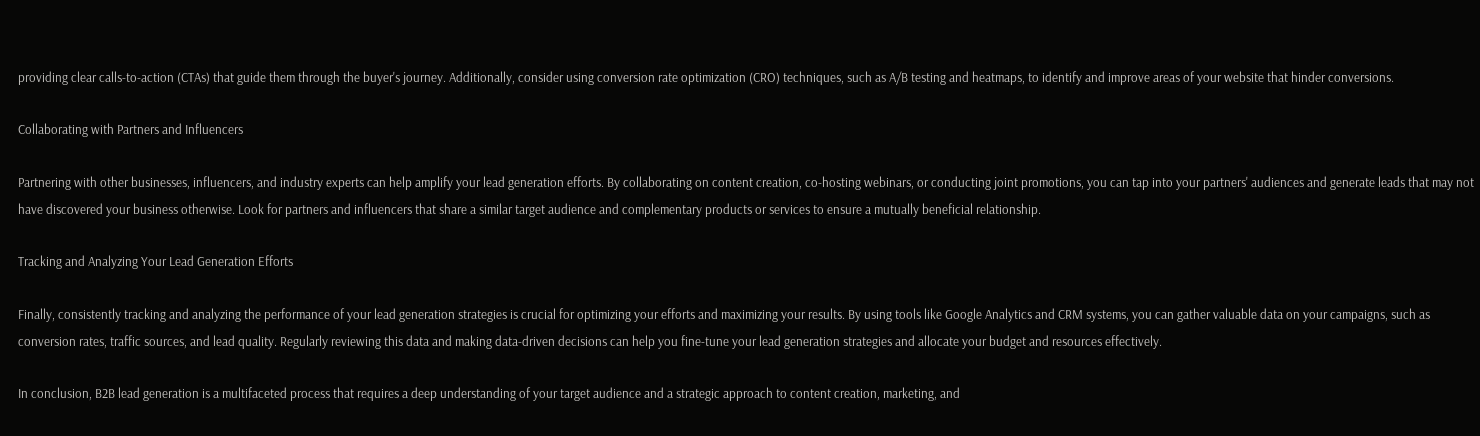providing clear calls-to-action (CTAs) that guide them through the buyer's journey. Additionally, consider using conversion rate optimization (CRO) techniques, such as A/B testing and heatmaps, to identify and improve areas of your website that hinder conversions.

Collaborating with Partners and Influencers

Partnering with other businesses, influencers, and industry experts can help amplify your lead generation efforts. By collaborating on content creation, co-hosting webinars, or conducting joint promotions, you can tap into your partners' audiences and generate leads that may not have discovered your business otherwise. Look for partners and influencers that share a similar target audience and complementary products or services to ensure a mutually beneficial relationship.

Tracking and Analyzing Your Lead Generation Efforts

Finally, consistently tracking and analyzing the performance of your lead generation strategies is crucial for optimizing your efforts and maximizing your results. By using tools like Google Analytics and CRM systems, you can gather valuable data on your campaigns, such as conversion rates, traffic sources, and lead quality. Regularly reviewing this data and making data-driven decisions can help you fine-tune your lead generation strategies and allocate your budget and resources effectively.

In conclusion, B2B lead generation is a multifaceted process that requires a deep understanding of your target audience and a strategic approach to content creation, marketing, and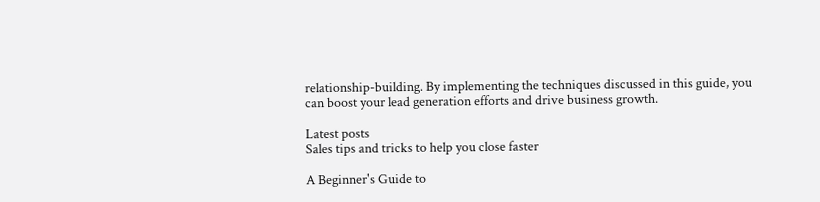relationship-building. By implementing the techniques discussed in this guide, you can boost your lead generation efforts and drive business growth.

Latest posts
Sales tips and tricks to help you close faster

A Beginner's Guide to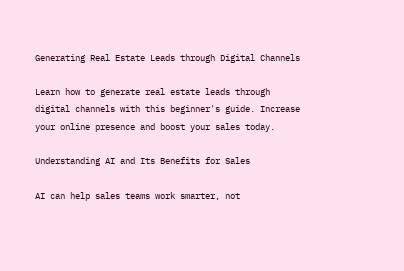Generating Real Estate Leads through Digital Channels

Learn how to generate real estate leads through digital channels with this beginner's guide. Increase your online presence and boost your sales today.

Understanding AI and Its Benefits for Sales

AI can help sales teams work smarter, not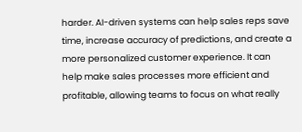harder. AI-driven systems can help sales reps save time, increase accuracy of predictions, and create a more personalized customer experience. It can help make sales processes more efficient and profitable, allowing teams to focus on what really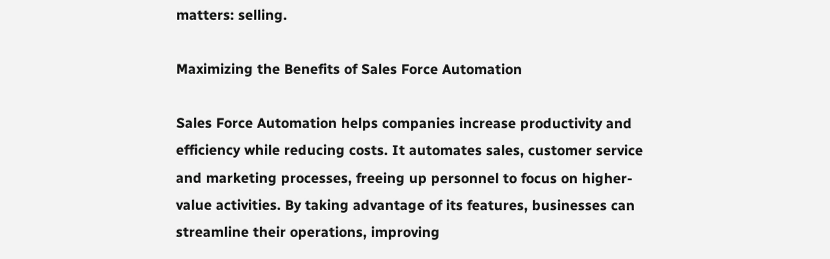matters: selling.

Maximizing the Benefits of Sales Force Automation

Sales Force Automation helps companies increase productivity and efficiency while reducing costs. It automates sales, customer service and marketing processes, freeing up personnel to focus on higher-value activities. By taking advantage of its features, businesses can streamline their operations, improving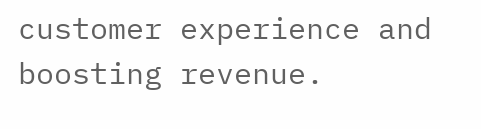customer experience and boosting revenue.